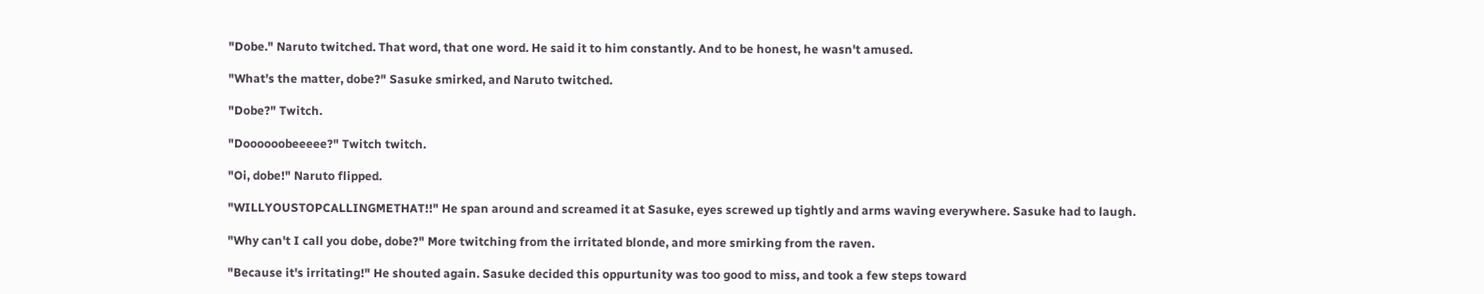"Dobe." Naruto twitched. That word, that one word. He said it to him constantly. And to be honest, he wasn't amused.

"What's the matter, dobe?" Sasuke smirked, and Naruto twitched.

"Dobe?" Twitch.

"Doooooobeeeee?" Twitch twitch.

"Oi, dobe!" Naruto flipped.

"WILLYOUSTOPCALLINGMETHAT!!" He span around and screamed it at Sasuke, eyes screwed up tightly and arms waving everywhere. Sasuke had to laugh.

"Why can't I call you dobe, dobe?" More twitching from the irritated blonde, and more smirking from the raven.

"Because it's irritating!" He shouted again. Sasuke decided this oppurtunity was too good to miss, and took a few steps toward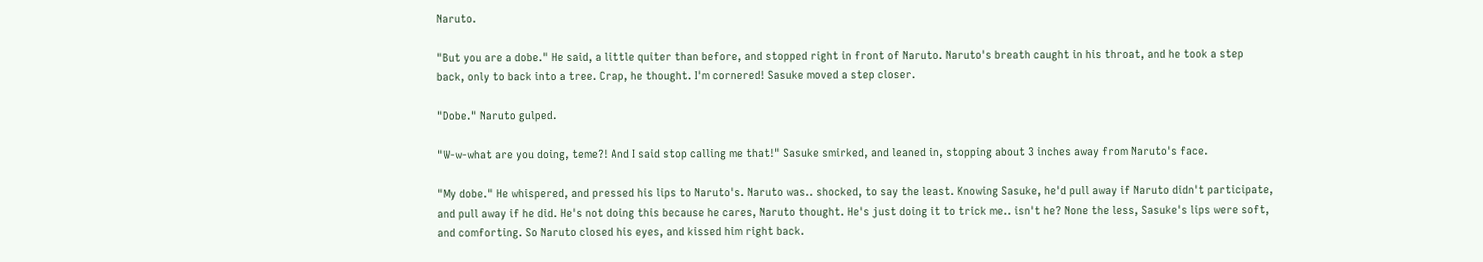Naruto.

"But you are a dobe." He said, a little quiter than before, and stopped right in front of Naruto. Naruto's breath caught in his throat, and he took a step back, only to back into a tree. Crap, he thought. I'm cornered! Sasuke moved a step closer.

"Dobe." Naruto gulped.

"W-w-what are you doing, teme?! And I said stop calling me that!" Sasuke smirked, and leaned in, stopping about 3 inches away from Naruto's face.

"My dobe." He whispered, and pressed his lips to Naruto's. Naruto was.. shocked, to say the least. Knowing Sasuke, he'd pull away if Naruto didn't participate, and pull away if he did. He's not doing this because he cares, Naruto thought. He's just doing it to trick me.. isn't he? None the less, Sasuke's lips were soft, and comforting. So Naruto closed his eyes, and kissed him right back.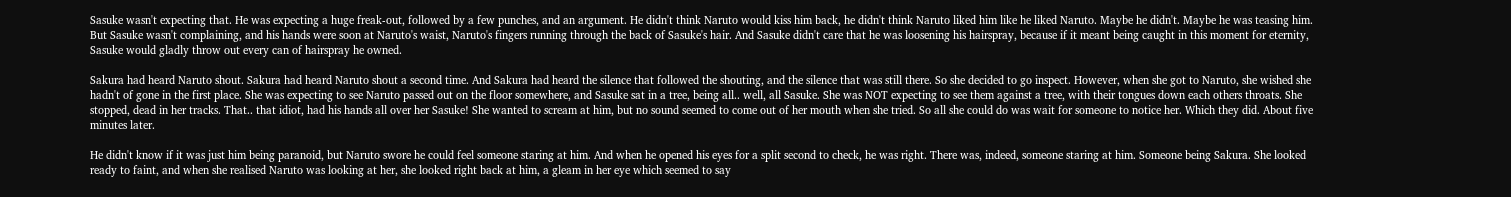Sasuke wasn't expecting that. He was expecting a huge freak-out, followed by a few punches, and an argument. He didn't think Naruto would kiss him back, he didn't think Naruto liked him like he liked Naruto. Maybe he didn't. Maybe he was teasing him. But Sasuke wasn't complaining, and his hands were soon at Naruto's waist, Naruto's fingers running through the back of Sasuke's hair. And Sasuke didn't care that he was loosening his hairspray, because if it meant being caught in this moment for eternity, Sasuke would gladly throw out every can of hairspray he owned.

Sakura had heard Naruto shout. Sakura had heard Naruto shout a second time. And Sakura had heard the silence that followed the shouting, and the silence that was still there. So she decided to go inspect. However, when she got to Naruto, she wished she hadn't of gone in the first place. She was expecting to see Naruto passed out on the floor somewhere, and Sasuke sat in a tree, being all.. well, all Sasuke. She was NOT expecting to see them against a tree, with their tongues down each others throats. She stopped, dead in her tracks. That.. that idiot, had his hands all over her Sasuke! She wanted to scream at him, but no sound seemed to come out of her mouth when she tried. So all she could do was wait for someone to notice her. Which they did. About five minutes later.

He didn't know if it was just him being paranoid, but Naruto swore he could feel someone staring at him. And when he opened his eyes for a split second to check, he was right. There was, indeed, someone staring at him. Someone being Sakura. She looked ready to faint, and when she realised Naruto was looking at her, she looked right back at him, a gleam in her eye which seemed to say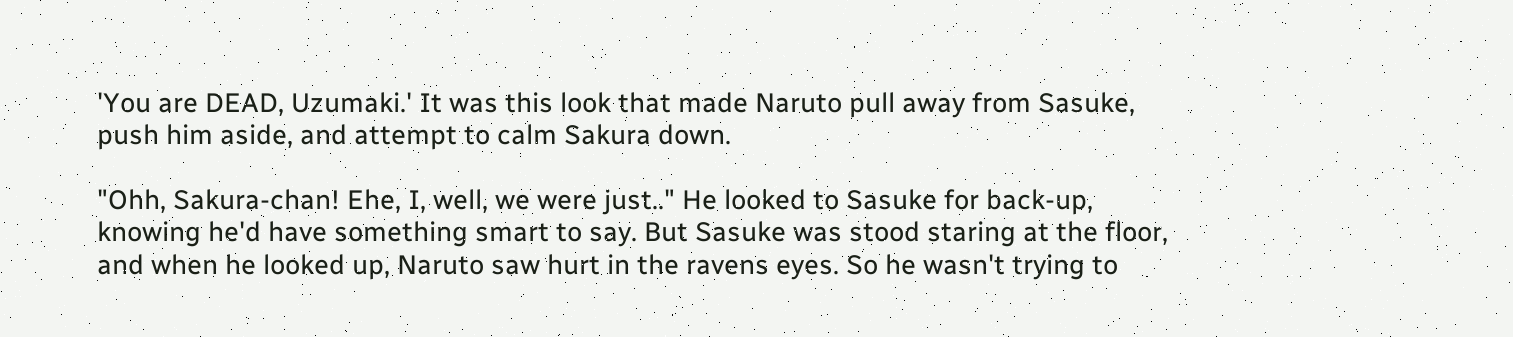'You are DEAD, Uzumaki.' It was this look that made Naruto pull away from Sasuke, push him aside, and attempt to calm Sakura down.

"Ohh, Sakura-chan! Ehe, I, well, we were just.." He looked to Sasuke for back-up, knowing he'd have something smart to say. But Sasuke was stood staring at the floor, and when he looked up, Naruto saw hurt in the ravens eyes. So he wasn't trying to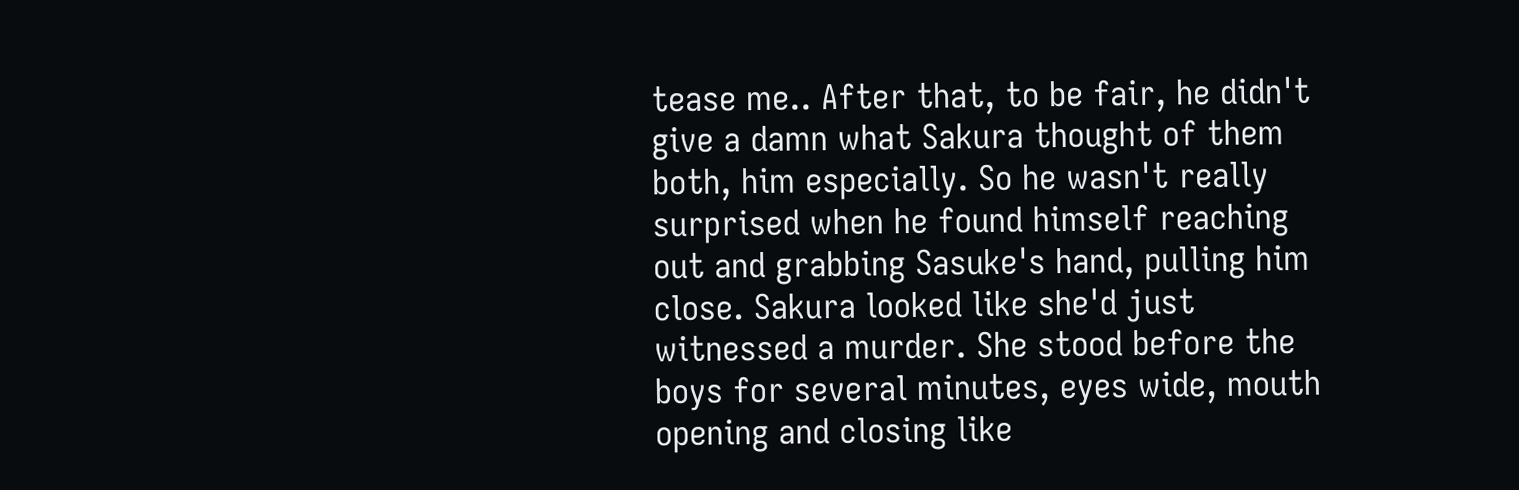tease me.. After that, to be fair, he didn't give a damn what Sakura thought of them both, him especially. So he wasn't really surprised when he found himself reaching out and grabbing Sasuke's hand, pulling him close. Sakura looked like she'd just witnessed a murder. She stood before the boys for several minutes, eyes wide, mouth opening and closing like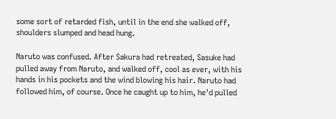some sort of retarded fish, until in the end she walked off, shoulders slumped and head hung.

Naruto was confused. After Sakura had retreated, Sasuke had pulled away from Naruto, and walked off, cool as ever, with his hands in his pockets and the wind blowing his hair. Naruto had followed him, of course. Once he caught up to him, he'd pulled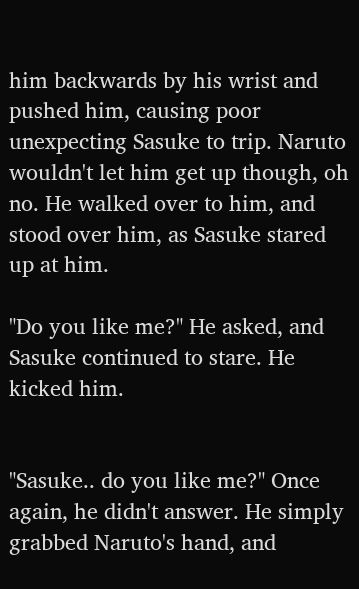him backwards by his wrist and pushed him, causing poor unexpecting Sasuke to trip. Naruto wouldn't let him get up though, oh no. He walked over to him, and stood over him, as Sasuke stared up at him.

"Do you like me?" He asked, and Sasuke continued to stare. He kicked him.


"Sasuke.. do you like me?" Once again, he didn't answer. He simply grabbed Naruto's hand, and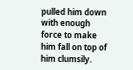pulled him down with enough force to make him fall on top of him clumsily.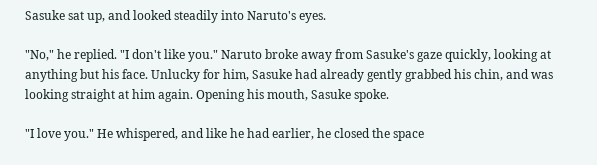Sasuke sat up, and looked steadily into Naruto's eyes.

"No," he replied. "I don't like you." Naruto broke away from Sasuke's gaze quickly, looking at anything but his face. Unlucky for him, Sasuke had already gently grabbed his chin, and was looking straight at him again. Opening his mouth, Sasuke spoke.

"I love you." He whispered, and like he had earlier, he closed the space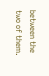between the two of them.